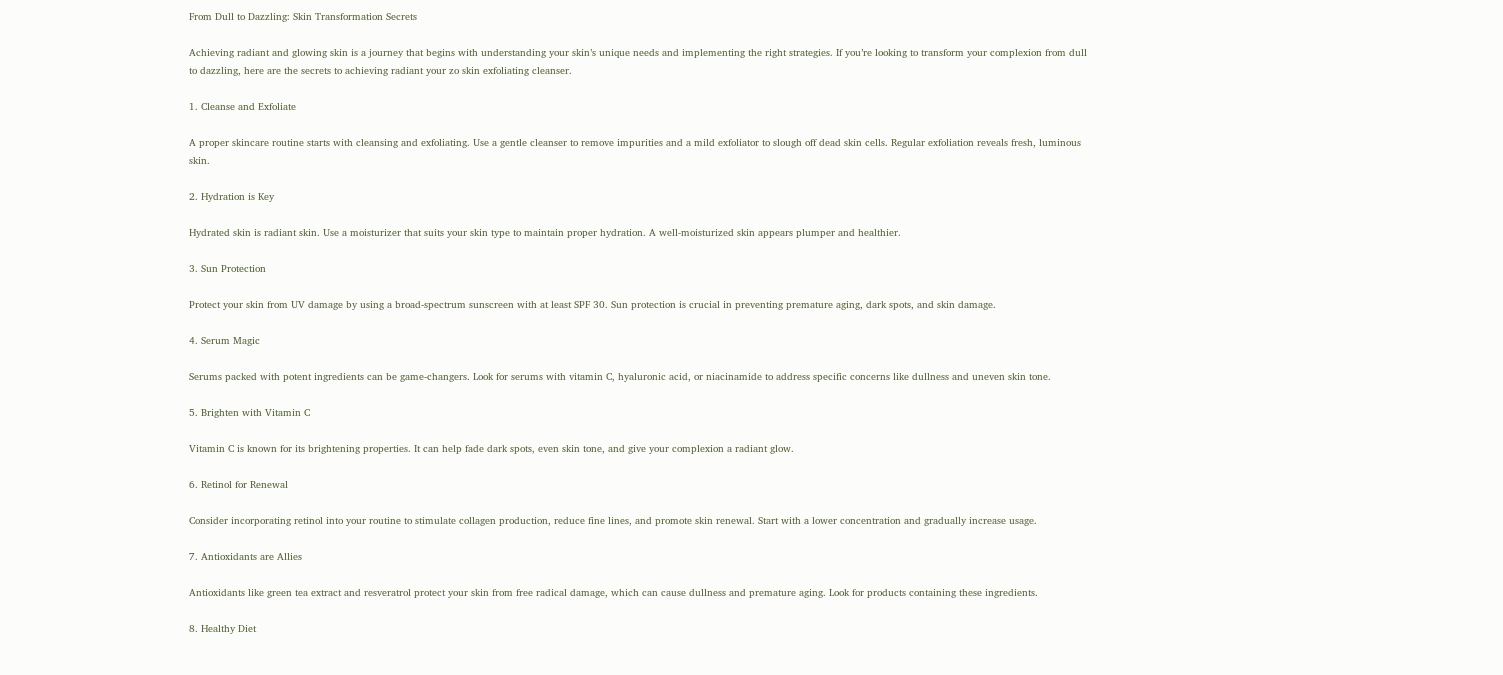From Dull to Dazzling: Skin Transformation Secrets

Achieving radiant and glowing skin is a journey that begins with understanding your skin’s unique needs and implementing the right strategies. If you’re looking to transform your complexion from dull to dazzling, here are the secrets to achieving radiant your zo skin exfoliating cleanser.

1. Cleanse and Exfoliate

A proper skincare routine starts with cleansing and exfoliating. Use a gentle cleanser to remove impurities and a mild exfoliator to slough off dead skin cells. Regular exfoliation reveals fresh, luminous skin.

2. Hydration is Key

Hydrated skin is radiant skin. Use a moisturizer that suits your skin type to maintain proper hydration. A well-moisturized skin appears plumper and healthier.

3. Sun Protection

Protect your skin from UV damage by using a broad-spectrum sunscreen with at least SPF 30. Sun protection is crucial in preventing premature aging, dark spots, and skin damage.

4. Serum Magic

Serums packed with potent ingredients can be game-changers. Look for serums with vitamin C, hyaluronic acid, or niacinamide to address specific concerns like dullness and uneven skin tone.

5. Brighten with Vitamin C

Vitamin C is known for its brightening properties. It can help fade dark spots, even skin tone, and give your complexion a radiant glow.

6. Retinol for Renewal

Consider incorporating retinol into your routine to stimulate collagen production, reduce fine lines, and promote skin renewal. Start with a lower concentration and gradually increase usage.

7. Antioxidants are Allies

Antioxidants like green tea extract and resveratrol protect your skin from free radical damage, which can cause dullness and premature aging. Look for products containing these ingredients.

8. Healthy Diet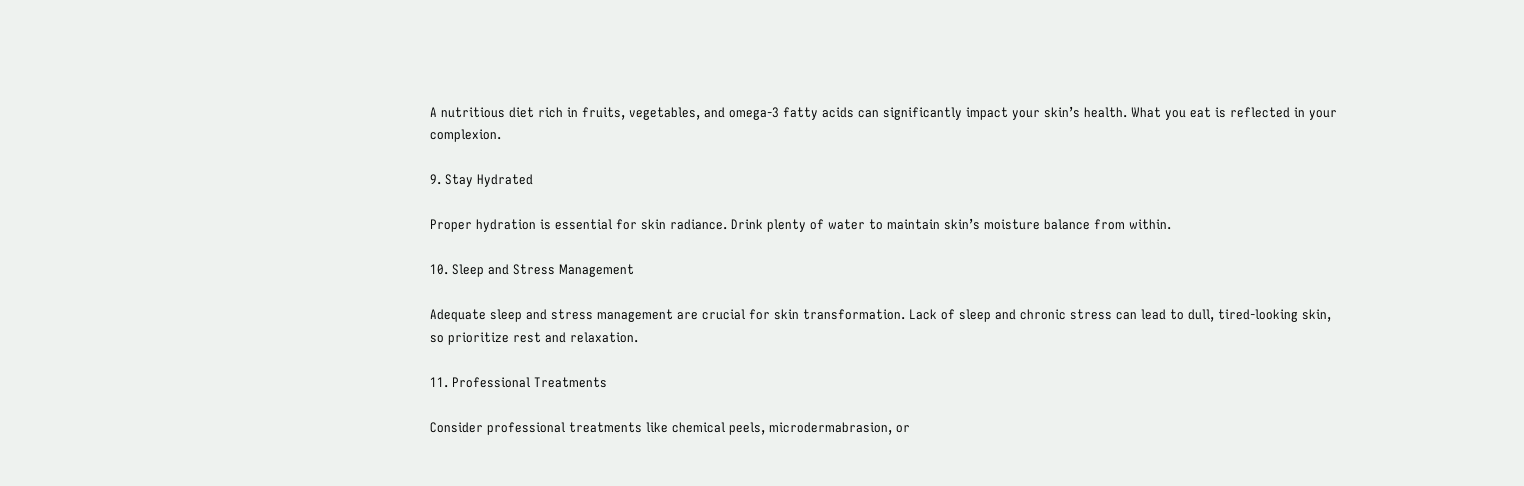A nutritious diet rich in fruits, vegetables, and omega-3 fatty acids can significantly impact your skin’s health. What you eat is reflected in your complexion.

9. Stay Hydrated

Proper hydration is essential for skin radiance. Drink plenty of water to maintain skin’s moisture balance from within.

10. Sleep and Stress Management

Adequate sleep and stress management are crucial for skin transformation. Lack of sleep and chronic stress can lead to dull, tired-looking skin, so prioritize rest and relaxation.

11. Professional Treatments

Consider professional treatments like chemical peels, microdermabrasion, or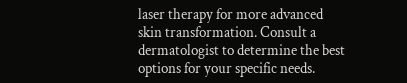laser therapy for more advanced skin transformation. Consult a dermatologist to determine the best options for your specific needs.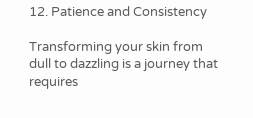12. Patience and Consistency

Transforming your skin from dull to dazzling is a journey that requires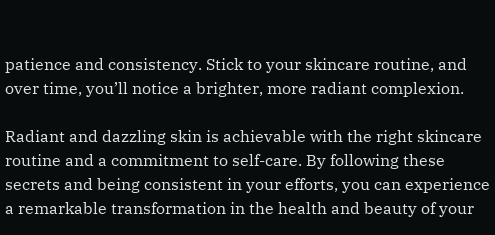patience and consistency. Stick to your skincare routine, and over time, you’ll notice a brighter, more radiant complexion.

Radiant and dazzling skin is achievable with the right skincare routine and a commitment to self-care. By following these secrets and being consistent in your efforts, you can experience a remarkable transformation in the health and beauty of your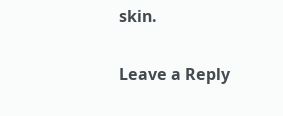skin.

Leave a Reply